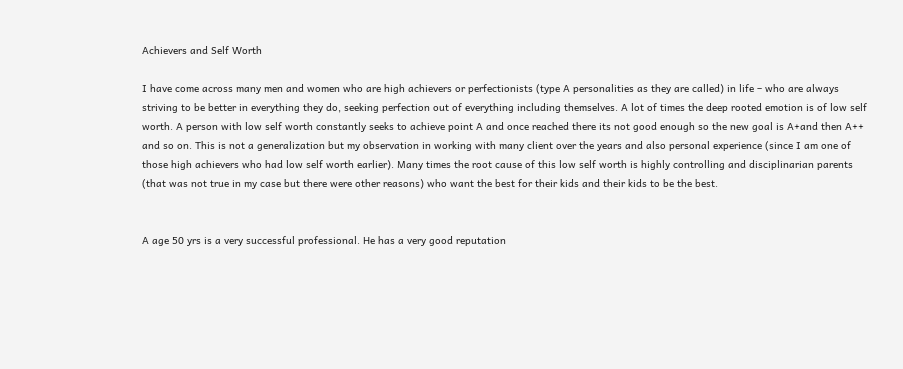Achievers and Self Worth

I have come across many men and women who are high achievers or perfectionists (type A personalities as they are called) in life – who are always striving to be better in everything they do, seeking perfection out of everything including themselves. A lot of times the deep rooted emotion is of low self worth. A person with low self worth constantly seeks to achieve point A and once reached there its not good enough so the new goal is A+and then A++ and so on. This is not a generalization but my observation in working with many client over the years and also personal experience (since I am one of those high achievers who had low self worth earlier). Many times the root cause of this low self worth is highly controlling and disciplinarian parents (that was not true in my case but there were other reasons) who want the best for their kids and their kids to be the best.


A age 50 yrs is a very successful professional. He has a very good reputation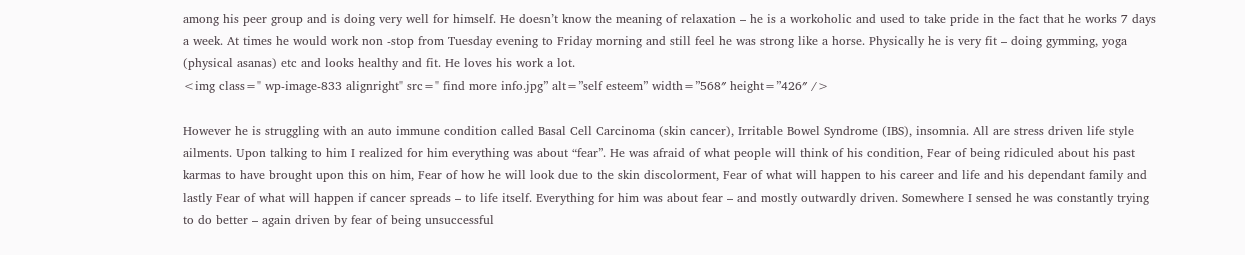among his peer group and is doing very well for himself. He doesn’t know the meaning of relaxation – he is a workoholic and used to take pride in the fact that he works 7 days a week. At times he would work non -stop from Tuesday evening to Friday morning and still feel he was strong like a horse. Physically he is very fit – doing gymming, yoga (physical asanas) etc and looks healthy and fit. He loves his work a lot.
<img class=" wp-image-833 alignright" src=" find more info.jpg” alt=”self esteem” width=”568″ height=”426″ />

However he is struggling with an auto immune condition called Basal Cell Carcinoma (skin cancer), Irritable Bowel Syndrome (IBS), insomnia. All are stress driven life style ailments. Upon talking to him I realized for him everything was about “fear”. He was afraid of what people will think of his condition, Fear of being ridiculed about his past karmas to have brought upon this on him, Fear of how he will look due to the skin discolorment, Fear of what will happen to his career and life and his dependant family and lastly Fear of what will happen if cancer spreads – to life itself. Everything for him was about fear – and mostly outwardly driven. Somewhere I sensed he was constantly trying to do better – again driven by fear of being unsuccessful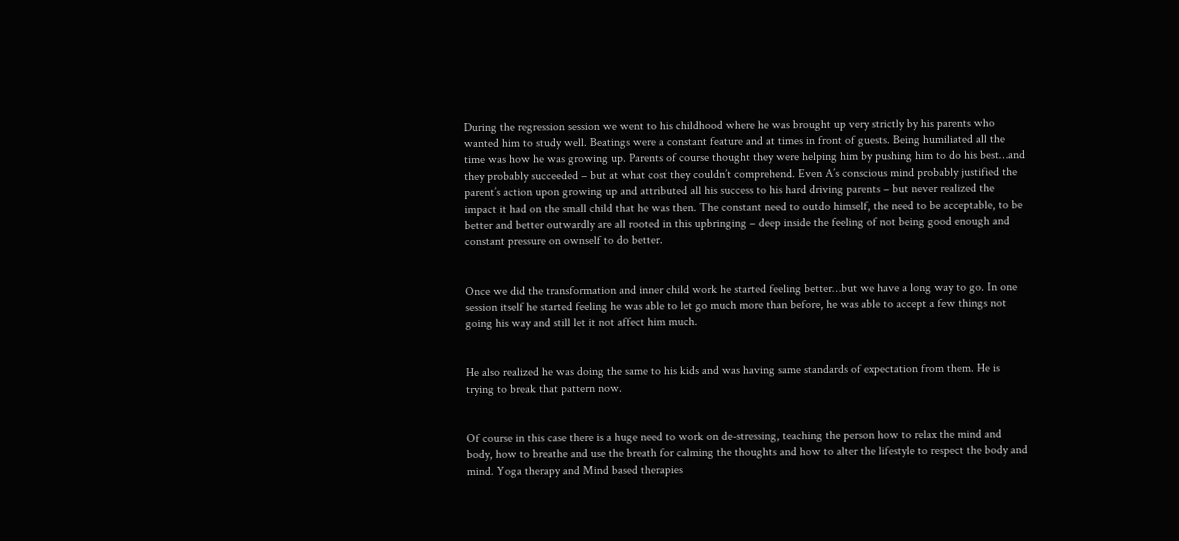During the regression session we went to his childhood where he was brought up very strictly by his parents who wanted him to study well. Beatings were a constant feature and at times in front of guests. Being humiliated all the time was how he was growing up. Parents of course thought they were helping him by pushing him to do his best…and they probably succeeded – but at what cost they couldn’t comprehend. Even A’s conscious mind probably justified the parent’s action upon growing up and attributed all his success to his hard driving parents – but never realized the impact it had on the small child that he was then. The constant need to outdo himself, the need to be acceptable, to be better and better outwardly are all rooted in this upbringing – deep inside the feeling of not being good enough and constant pressure on ownself to do better.


Once we did the transformation and inner child work he started feeling better…but we have a long way to go. In one session itself he started feeling he was able to let go much more than before, he was able to accept a few things not going his way and still let it not affect him much.


He also realized he was doing the same to his kids and was having same standards of expectation from them. He is trying to break that pattern now.


Of course in this case there is a huge need to work on de-stressing, teaching the person how to relax the mind and body, how to breathe and use the breath for calming the thoughts and how to alter the lifestyle to respect the body and mind. Yoga therapy and Mind based therapies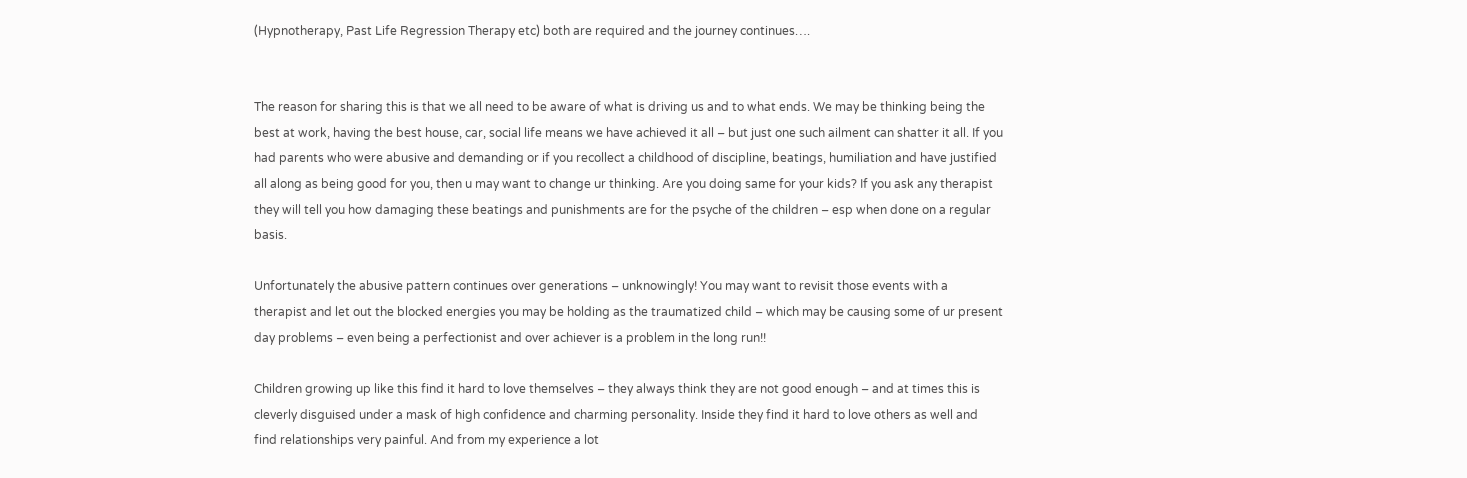(Hypnotherapy, Past Life Regression Therapy etc) both are required and the journey continues….


The reason for sharing this is that we all need to be aware of what is driving us and to what ends. We may be thinking being the best at work, having the best house, car, social life means we have achieved it all – but just one such ailment can shatter it all. If you had parents who were abusive and demanding or if you recollect a childhood of discipline, beatings, humiliation and have justified all along as being good for you, then u may want to change ur thinking. Are you doing same for your kids? If you ask any therapist they will tell you how damaging these beatings and punishments are for the psyche of the children – esp when done on a regular basis.

Unfortunately the abusive pattern continues over generations – unknowingly! You may want to revisit those events with a therapist and let out the blocked energies you may be holding as the traumatized child – which may be causing some of ur present day problems – even being a perfectionist and over achiever is a problem in the long run!!

Children growing up like this find it hard to love themselves – they always think they are not good enough – and at times this is cleverly disguised under a mask of high confidence and charming personality. Inside they find it hard to love others as well and find relationships very painful. And from my experience a lot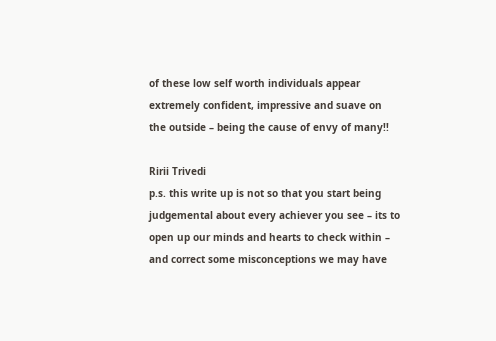of these low self worth individuals appear extremely confident, impressive and suave on the outside – being the cause of envy of many!!

Ririi Trivedi
p.s. this write up is not so that you start being judgemental about every achiever you see – its to open up our minds and hearts to check within – and correct some misconceptions we may have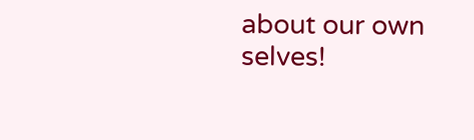about our own selves!